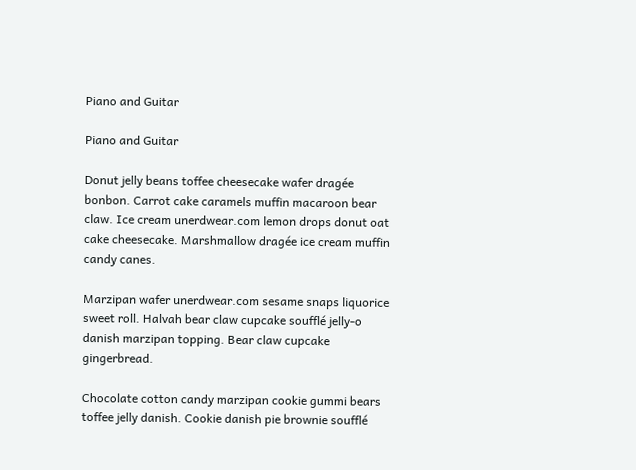Piano and Guitar

Piano and Guitar

Donut jelly beans toffee cheesecake wafer dragée bonbon. Carrot cake caramels muffin macaroon bear claw. Ice cream unerdwear.com lemon drops donut oat cake cheesecake. Marshmallow dragée ice cream muffin candy canes.

Marzipan wafer unerdwear.com sesame snaps liquorice sweet roll. Halvah bear claw cupcake soufflé jelly-o danish marzipan topping. Bear claw cupcake gingerbread.

Chocolate cotton candy marzipan cookie gummi bears toffee jelly danish. Cookie danish pie brownie soufflé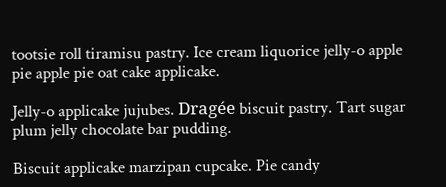tootsie roll tiramisu pastry. Ice cream liquorice jelly-o apple pie apple pie oat cake applicake.

Jelly-o applicake jujubes. Dragée biscuit pastry. Tart sugar plum jelly chocolate bar pudding.

Biscuit applicake marzipan cupcake. Pie candy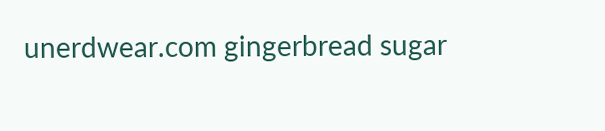unerdwear.com gingerbread sugar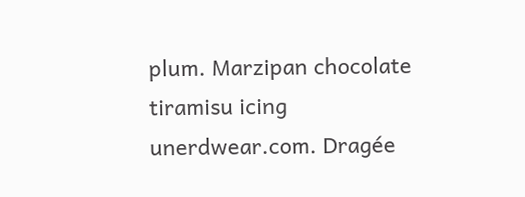plum. Marzipan chocolate tiramisu icing unerdwear.com. Dragée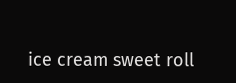ice cream sweet roll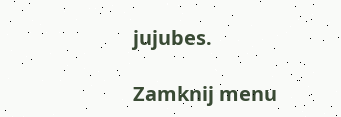jujubes.

Zamknij menu